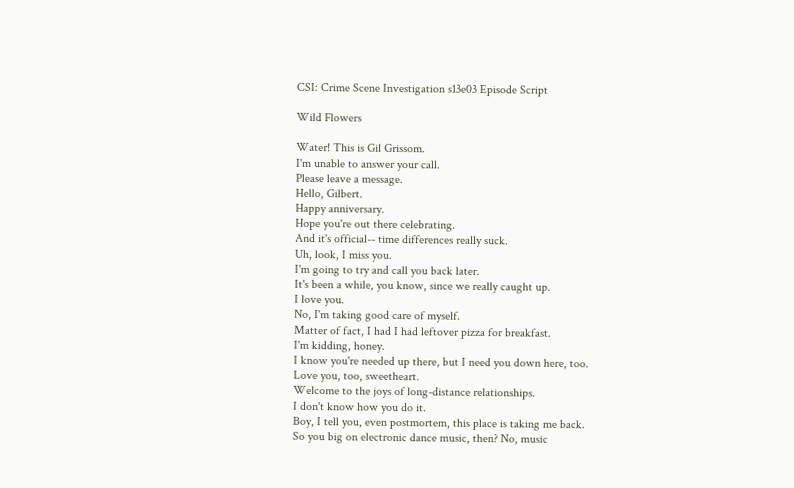CSI: Crime Scene Investigation s13e03 Episode Script

Wild Flowers

Water! This is Gil Grissom.
I'm unable to answer your call.
Please leave a message.
Hello, Gilbert.
Happy anniversary.
Hope you're out there celebrating.
And it's official-- time differences really suck.
Uh, look, I miss you.
I'm going to try and call you back later.
It's been a while, you know, since we really caught up.
I love you.
No, I'm taking good care of myself.
Matter of fact, I had I had leftover pizza for breakfast.
I'm kidding, honey.
I know you're needed up there, but I need you down here, too.
Love you, too, sweetheart.
Welcome to the joys of long-distance relationships.
I don't know how you do it.
Boy, I tell you, even postmortem, this place is taking me back.
So you big on electronic dance music, then? No, music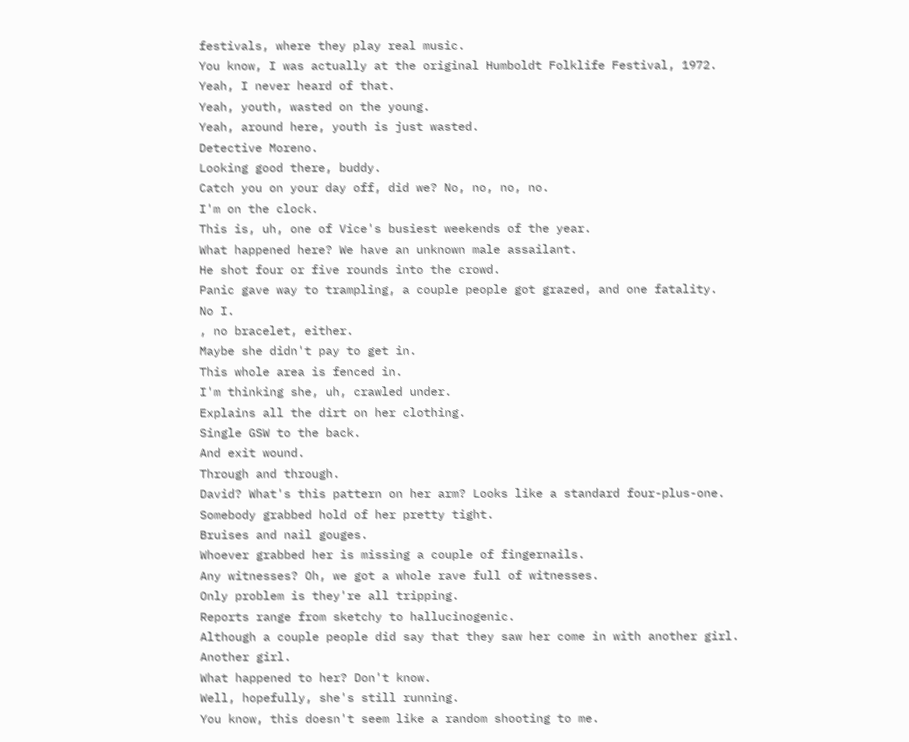festivals, where they play real music.
You know, I was actually at the original Humboldt Folklife Festival, 1972.
Yeah, I never heard of that.
Yeah, youth, wasted on the young.
Yeah, around here, youth is just wasted.
Detective Moreno.
Looking good there, buddy.
Catch you on your day off, did we? No, no, no, no.
I'm on the clock.
This is, uh, one of Vice's busiest weekends of the year.
What happened here? We have an unknown male assailant.
He shot four or five rounds into the crowd.
Panic gave way to trampling, a couple people got grazed, and one fatality.
No I.
, no bracelet, either.
Maybe she didn't pay to get in.
This whole area is fenced in.
I'm thinking she, uh, crawled under.
Explains all the dirt on her clothing.
Single GSW to the back.
And exit wound.
Through and through.
David? What's this pattern on her arm? Looks like a standard four-plus-one.
Somebody grabbed hold of her pretty tight.
Bruises and nail gouges.
Whoever grabbed her is missing a couple of fingernails.
Any witnesses? Oh, we got a whole rave full of witnesses.
Only problem is they're all tripping.
Reports range from sketchy to hallucinogenic.
Although a couple people did say that they saw her come in with another girl.
Another girl.
What happened to her? Don't know.
Well, hopefully, she's still running.
You know, this doesn't seem like a random shooting to me.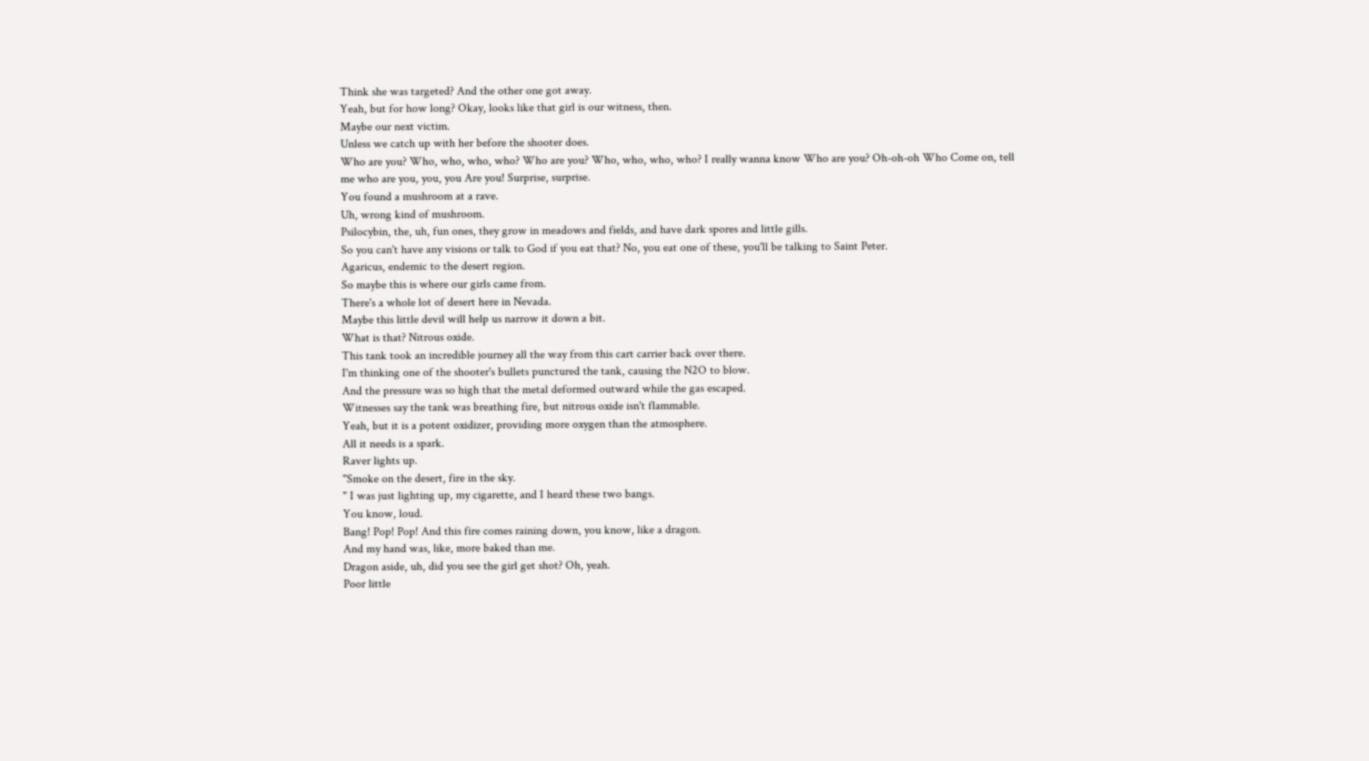Think she was targeted? And the other one got away.
Yeah, but for how long? Okay, looks like that girl is our witness, then.
Maybe our next victim.
Unless we catch up with her before the shooter does.
Who are you? Who, who, who, who? Who are you? Who, who, who, who? I really wanna know Who are you? Oh-oh-oh Who Come on, tell me who are you, you, you Are you! Surprise, surprise.
You found a mushroom at a rave.
Uh, wrong kind of mushroom.
Psilocybin, the, uh, fun ones, they grow in meadows and fields, and have dark spores and little gills.
So you can't have any visions or talk to God if you eat that? No, you eat one of these, you'll be talking to Saint Peter.
Agaricus, endemic to the desert region.
So maybe this is where our girls came from.
There's a whole lot of desert here in Nevada.
Maybe this little devil will help us narrow it down a bit.
What is that? Nitrous oxide.
This tank took an incredible journey all the way from this cart carrier back over there.
I'm thinking one of the shooter's bullets punctured the tank, causing the N2O to blow.
And the pressure was so high that the metal deformed outward while the gas escaped.
Witnesses say the tank was breathing fire, but nitrous oxide isn't flammable.
Yeah, but it is a potent oxidizer, providing more oxygen than the atmosphere.
All it needs is a spark.
Raver lights up.
"Smoke on the desert, fire in the sky.
" I was just lighting up, my cigarette, and I heard these two bangs.
You know, loud.
Bang! Pop! Pop! And this fire comes raining down, you know, like a dragon.
And my hand was, like, more baked than me.
Dragon aside, uh, did you see the girl get shot? Oh, yeah.
Poor little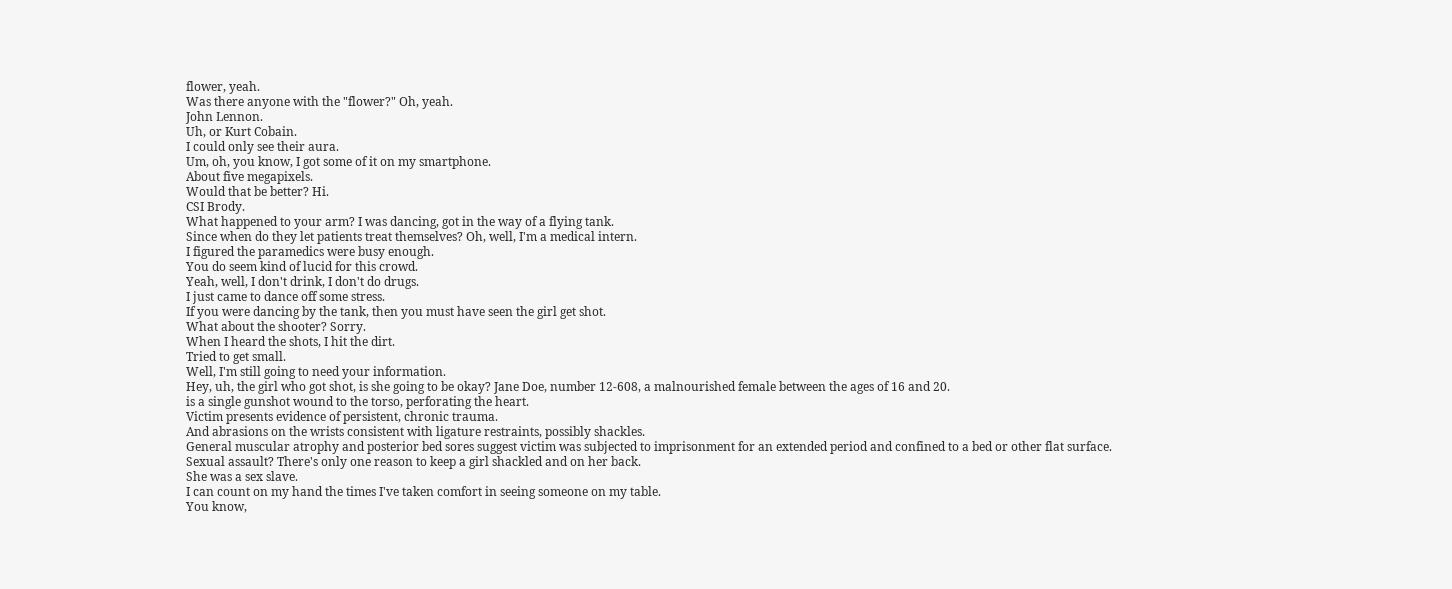flower, yeah.
Was there anyone with the "flower?" Oh, yeah.
John Lennon.
Uh, or Kurt Cobain.
I could only see their aura.
Um, oh, you know, I got some of it on my smartphone.
About five megapixels.
Would that be better? Hi.
CSI Brody.
What happened to your arm? I was dancing, got in the way of a flying tank.
Since when do they let patients treat themselves? Oh, well, I'm a medical intern.
I figured the paramedics were busy enough.
You do seem kind of lucid for this crowd.
Yeah, well, I don't drink, I don't do drugs.
I just came to dance off some stress.
If you were dancing by the tank, then you must have seen the girl get shot.
What about the shooter? Sorry.
When I heard the shots, I hit the dirt.
Tried to get small.
Well, I'm still going to need your information.
Hey, uh, the girl who got shot, is she going to be okay? Jane Doe, number 12-608, a malnourished female between the ages of 16 and 20.
is a single gunshot wound to the torso, perforating the heart.
Victim presents evidence of persistent, chronic trauma.
And abrasions on the wrists consistent with ligature restraints, possibly shackles.
General muscular atrophy and posterior bed sores suggest victim was subjected to imprisonment for an extended period and confined to a bed or other flat surface.
Sexual assault? There's only one reason to keep a girl shackled and on her back.
She was a sex slave.
I can count on my hand the times I've taken comfort in seeing someone on my table.
You know,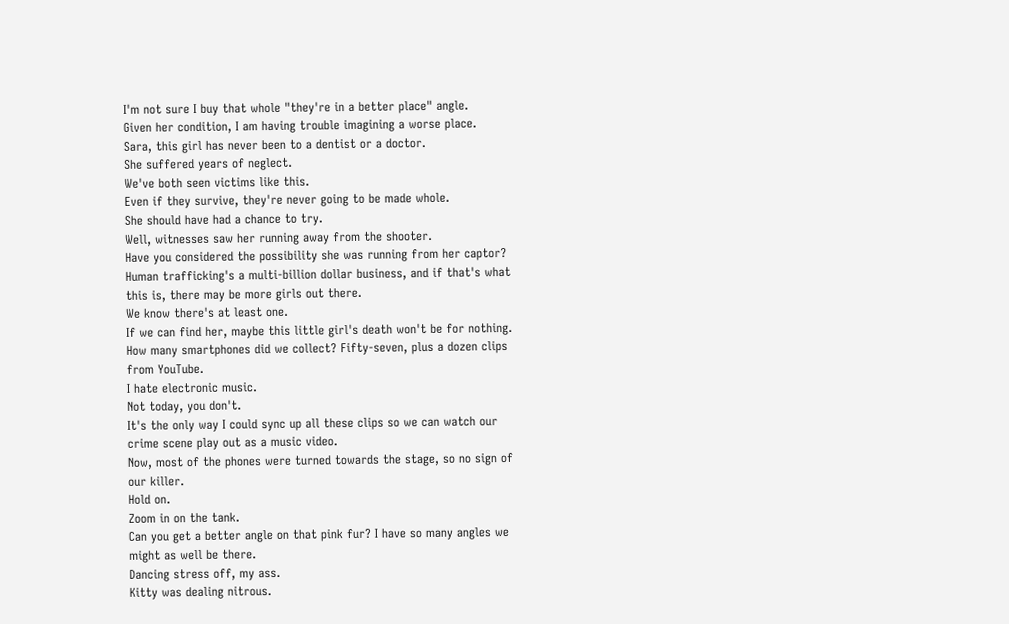I'm not sure I buy that whole "they're in a better place" angle.
Given her condition, I am having trouble imagining a worse place.
Sara, this girl has never been to a dentist or a doctor.
She suffered years of neglect.
We've both seen victims like this.
Even if they survive, they're never going to be made whole.
She should have had a chance to try.
Well, witnesses saw her running away from the shooter.
Have you considered the possibility she was running from her captor? Human trafficking's a multi-billion dollar business, and if that's what this is, there may be more girls out there.
We know there's at least one.
If we can find her, maybe this little girl's death won't be for nothing.
How many smartphones did we collect? Fifty-seven, plus a dozen clips from YouTube.
I hate electronic music.
Not today, you don't.
It's the only way I could sync up all these clips so we can watch our crime scene play out as a music video.
Now, most of the phones were turned towards the stage, so no sign of our killer.
Hold on.
Zoom in on the tank.
Can you get a better angle on that pink fur? I have so many angles we might as well be there.
Dancing stress off, my ass.
Kitty was dealing nitrous.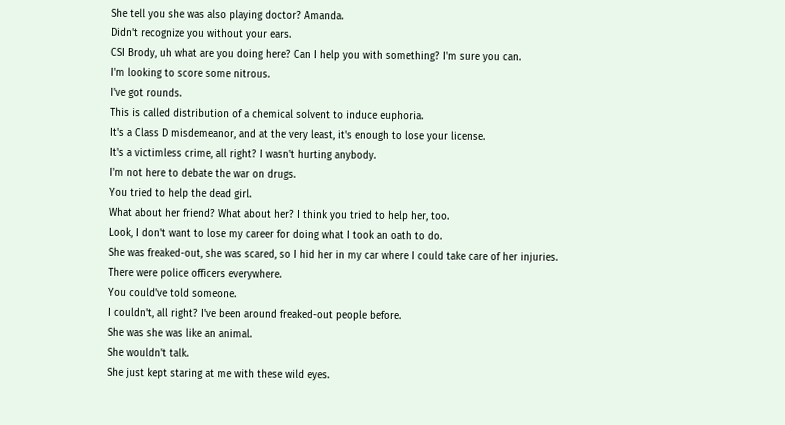She tell you she was also playing doctor? Amanda.
Didn't recognize you without your ears.
CSI Brody, uh what are you doing here? Can I help you with something? I'm sure you can.
I'm looking to score some nitrous.
I've got rounds.
This is called distribution of a chemical solvent to induce euphoria.
It's a Class D misdemeanor, and at the very least, it's enough to lose your license.
It's a victimless crime, all right? I wasn't hurting anybody.
I'm not here to debate the war on drugs.
You tried to help the dead girl.
What about her friend? What about her? I think you tried to help her, too.
Look, I don't want to lose my career for doing what I took an oath to do.
She was freaked-out, she was scared, so I hid her in my car where I could take care of her injuries.
There were police officers everywhere.
You could've told someone.
I couldn't, all right? I've been around freaked-out people before.
She was she was like an animal.
She wouldn't talk.
She just kept staring at me with these wild eyes.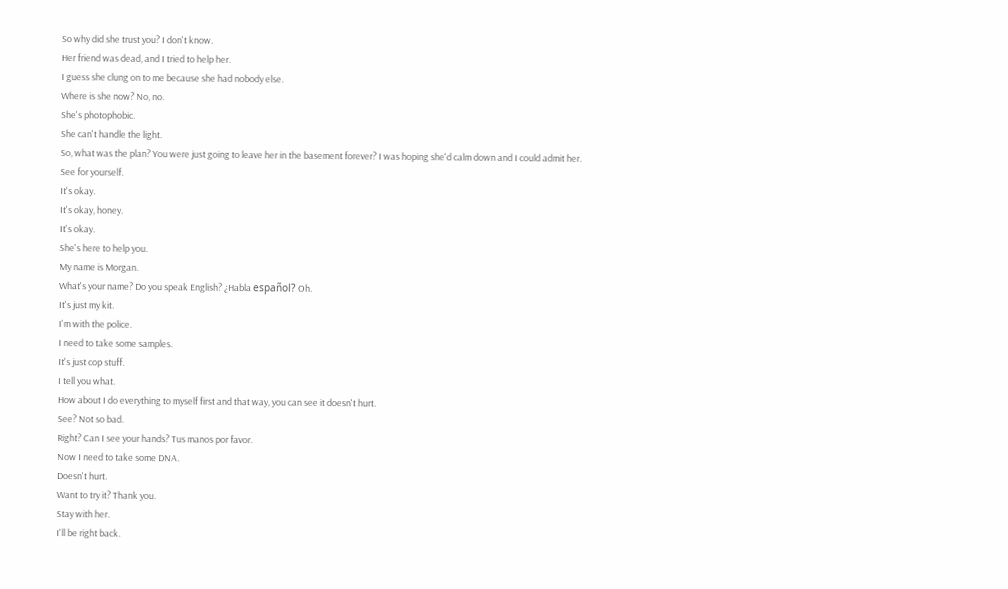So why did she trust you? I don't know.
Her friend was dead, and I tried to help her.
I guess she clung on to me because she had nobody else.
Where is she now? No, no.
She's photophobic.
She can't handle the light.
So, what was the plan? You were just going to leave her in the basement forever? I was hoping she'd calm down and I could admit her.
See for yourself.
It's okay.
It's okay, honey.
It's okay.
She's here to help you.
My name is Morgan.
What's your name? Do you speak English? ¿Habla español? Oh.
It's just my kit.
I'm with the police.
I need to take some samples.
It's just cop stuff.
I tell you what.
How about I do everything to myself first and that way, you can see it doesn't hurt.
See? Not so bad.
Right? Can I see your hands? Tus manos por favor.
Now I need to take some DNA.
Doesn't hurt.
Want to try it? Thank you.
Stay with her.
I'll be right back.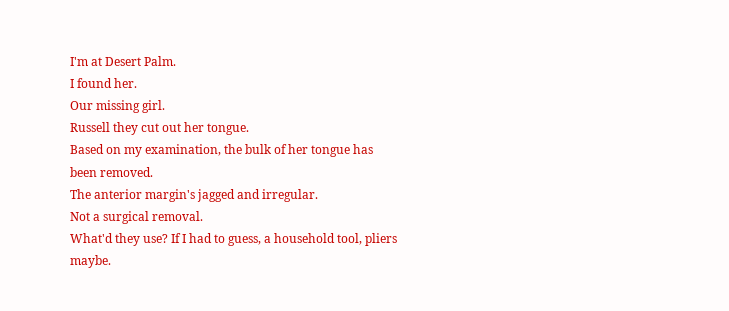I'm at Desert Palm.
I found her.
Our missing girl.
Russell they cut out her tongue.
Based on my examination, the bulk of her tongue has been removed.
The anterior margin's jagged and irregular.
Not a surgical removal.
What'd they use? If I had to guess, a household tool, pliers maybe.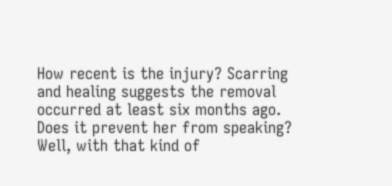How recent is the injury? Scarring and healing suggests the removal occurred at least six months ago.
Does it prevent her from speaking? Well, with that kind of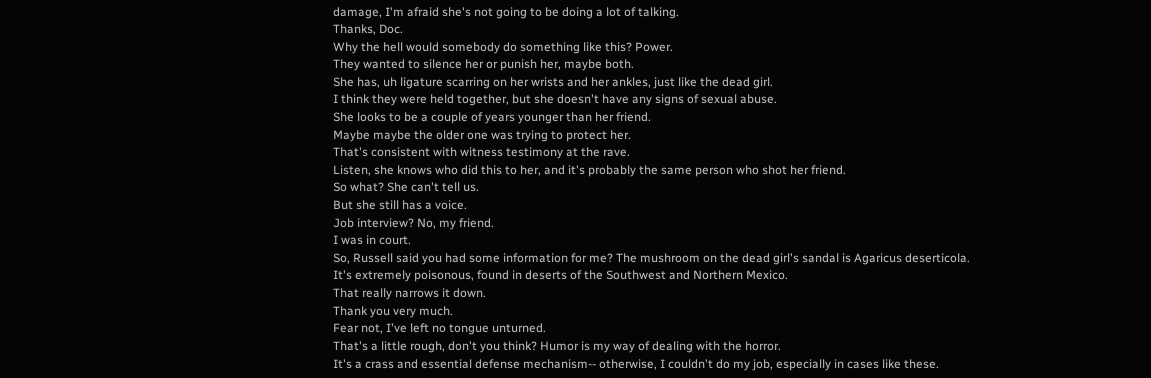damage, I'm afraid she's not going to be doing a lot of talking.
Thanks, Doc.
Why the hell would somebody do something like this? Power.
They wanted to silence her or punish her, maybe both.
She has, uh ligature scarring on her wrists and her ankles, just like the dead girl.
I think they were held together, but she doesn't have any signs of sexual abuse.
She looks to be a couple of years younger than her friend.
Maybe maybe the older one was trying to protect her.
That's consistent with witness testimony at the rave.
Listen, she knows who did this to her, and it's probably the same person who shot her friend.
So what? She can't tell us.
But she still has a voice.
Job interview? No, my friend.
I was in court.
So, Russell said you had some information for me? The mushroom on the dead girl's sandal is Agaricus deserticola.
It's extremely poisonous, found in deserts of the Southwest and Northern Mexico.
That really narrows it down.
Thank you very much.
Fear not, I've left no tongue unturned.
That's a little rough, don't you think? Humor is my way of dealing with the horror.
It's a crass and essential defense mechanism-- otherwise, I couldn't do my job, especially in cases like these.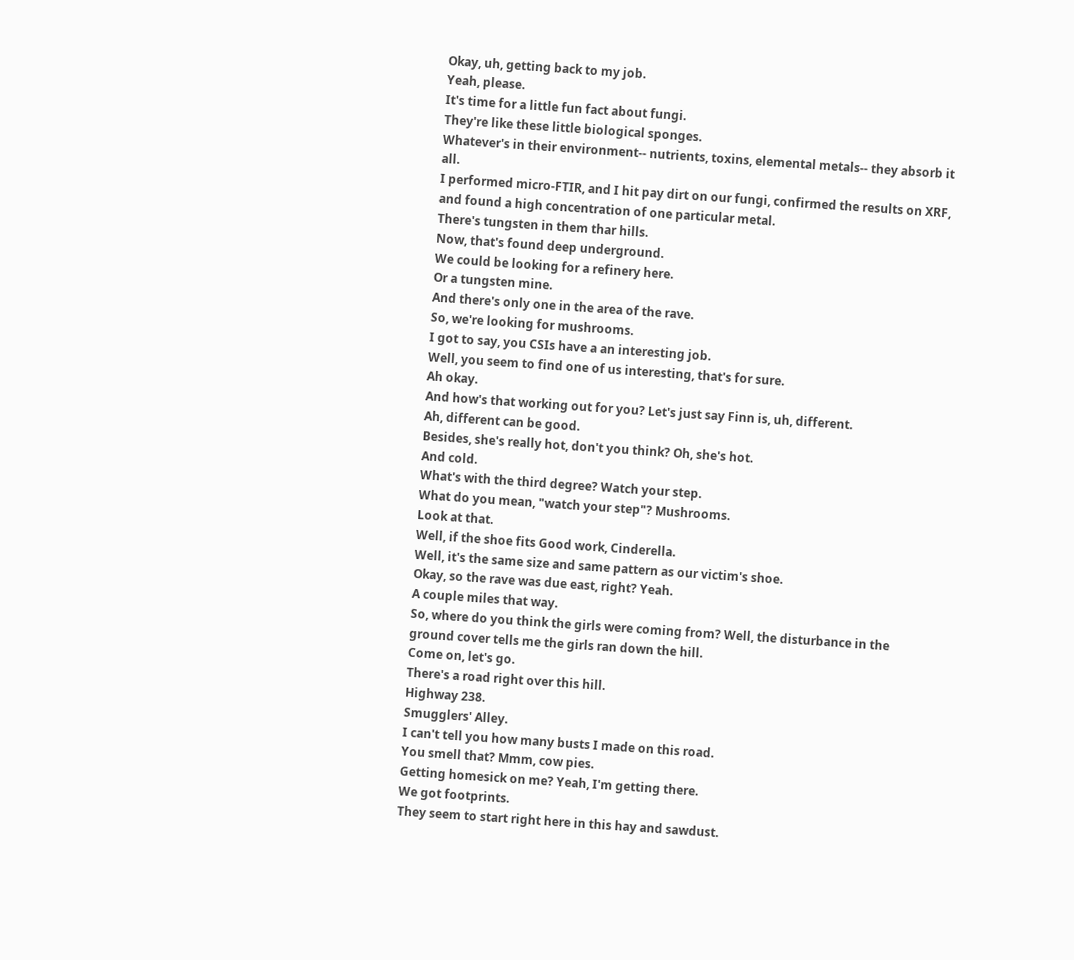Okay, uh, getting back to my job.
Yeah, please.
It's time for a little fun fact about fungi.
They're like these little biological sponges.
Whatever's in their environment-- nutrients, toxins, elemental metals-- they absorb it all.
I performed micro-FTIR, and I hit pay dirt on our fungi, confirmed the results on XRF, and found a high concentration of one particular metal.
There's tungsten in them thar hills.
Now, that's found deep underground.
We could be looking for a refinery here.
Or a tungsten mine.
And there's only one in the area of the rave.
So, we're looking for mushrooms.
I got to say, you CSIs have a an interesting job.
Well, you seem to find one of us interesting, that's for sure.
Ah okay.
And how's that working out for you? Let's just say Finn is, uh, different.
Ah, different can be good.
Besides, she's really hot, don't you think? Oh, she's hot.
And cold.
What's with the third degree? Watch your step.
What do you mean, "watch your step"? Mushrooms.
Look at that.
Well, if the shoe fits Good work, Cinderella.
Well, it's the same size and same pattern as our victim's shoe.
Okay, so the rave was due east, right? Yeah.
A couple miles that way.
So, where do you think the girls were coming from? Well, the disturbance in the ground cover tells me the girls ran down the hill.
Come on, let's go.
There's a road right over this hill.
Highway 238.
Smugglers' Alley.
I can't tell you how many busts I made on this road.
You smell that? Mmm, cow pies.
Getting homesick on me? Yeah, I'm getting there.
We got footprints.
They seem to start right here in this hay and sawdust.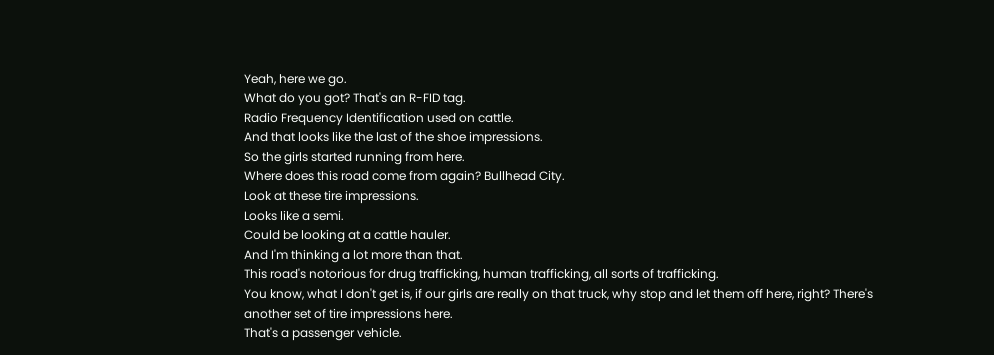Yeah, here we go.
What do you got? That's an R-FID tag.
Radio Frequency Identification used on cattle.
And that looks like the last of the shoe impressions.
So the girls started running from here.
Where does this road come from again? Bullhead City.
Look at these tire impressions.
Looks like a semi.
Could be looking at a cattle hauler.
And I'm thinking a lot more than that.
This road's notorious for drug trafficking, human trafficking, all sorts of trafficking.
You know, what I don't get is, if our girls are really on that truck, why stop and let them off here, right? There's another set of tire impressions here.
That's a passenger vehicle.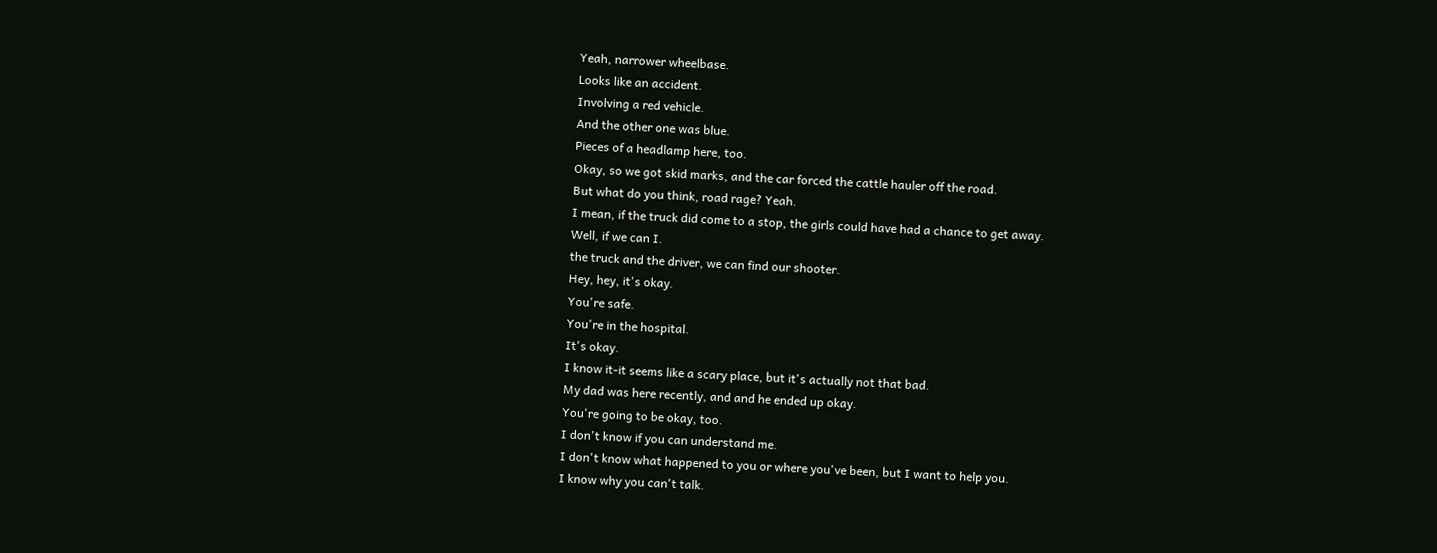Yeah, narrower wheelbase.
Looks like an accident.
Involving a red vehicle.
And the other one was blue.
Pieces of a headlamp here, too.
Okay, so we got skid marks, and the car forced the cattle hauler off the road.
But what do you think, road rage? Yeah.
I mean, if the truck did come to a stop, the girls could have had a chance to get away.
Well, if we can I.
the truck and the driver, we can find our shooter.
Hey, hey, it's okay.
You're safe.
You're in the hospital.
It's okay.
I know it-it seems like a scary place, but it's actually not that bad.
My dad was here recently, and and he ended up okay.
You're going to be okay, too.
I don't know if you can understand me.
I don't know what happened to you or where you've been, but I want to help you.
I know why you can't talk.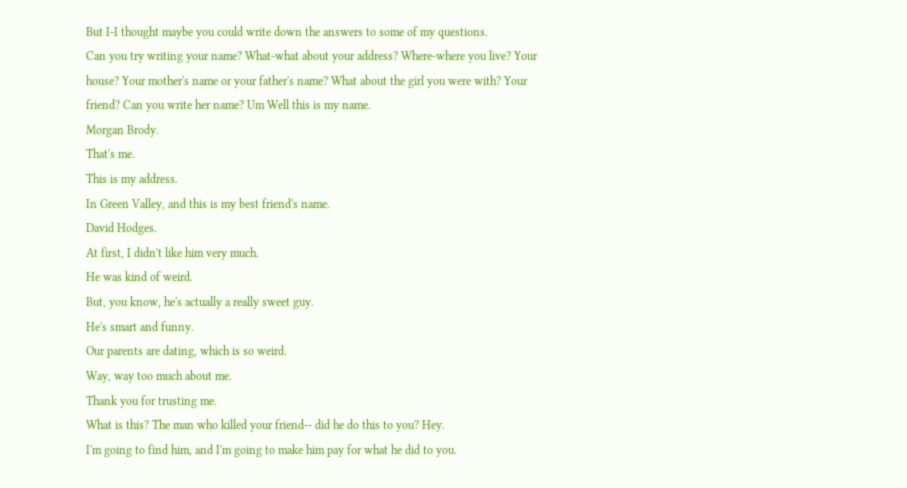But I-I thought maybe you could write down the answers to some of my questions.
Can you try writing your name? What-what about your address? Where-where you live? Your house? Your mother's name or your father's name? What about the girl you were with? Your friend? Can you write her name? Um Well this is my name.
Morgan Brody.
That's me.
This is my address.
In Green Valley, and this is my best friend's name.
David Hodges.
At first, I didn't like him very much.
He was kind of weird.
But, you know, he's actually a really sweet guy.
He's smart and funny.
Our parents are dating, which is so weird.
Way, way too much about me.
Thank you for trusting me.
What is this? The man who killed your friend-- did he do this to you? Hey.
I'm going to find him, and I'm going to make him pay for what he did to you.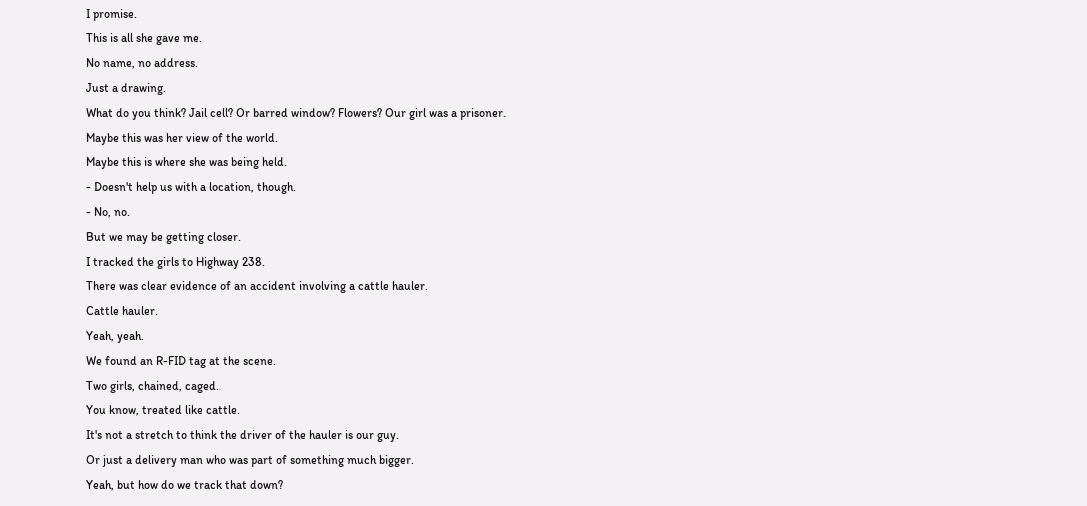I promise.
This is all she gave me.
No name, no address.
Just a drawing.
What do you think? Jail cell? Or barred window? Flowers? Our girl was a prisoner.
Maybe this was her view of the world.
Maybe this is where she was being held.
- Doesn't help us with a location, though.
- No, no.
But we may be getting closer.
I tracked the girls to Highway 238.
There was clear evidence of an accident involving a cattle hauler.
Cattle hauler.
Yeah, yeah.
We found an R-FID tag at the scene.
Two girls, chained, caged.
You know, treated like cattle.
It's not a stretch to think the driver of the hauler is our guy.
Or just a delivery man who was part of something much bigger.
Yeah, but how do we track that down?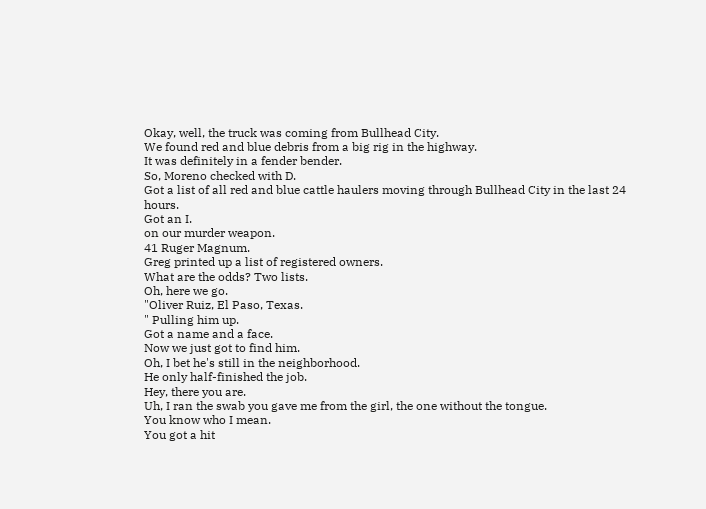Okay, well, the truck was coming from Bullhead City.
We found red and blue debris from a big rig in the highway.
It was definitely in a fender bender.
So, Moreno checked with D.
Got a list of all red and blue cattle haulers moving through Bullhead City in the last 24 hours.
Got an I.
on our murder weapon.
41 Ruger Magnum.
Greg printed up a list of registered owners.
What are the odds? Two lists.
Oh, here we go.
"Oliver Ruiz, El Paso, Texas.
" Pulling him up.
Got a name and a face.
Now we just got to find him.
Oh, I bet he's still in the neighborhood.
He only half-finished the job.
Hey, there you are.
Uh, I ran the swab you gave me from the girl, the one without the tongue.
You know who I mean.
You got a hit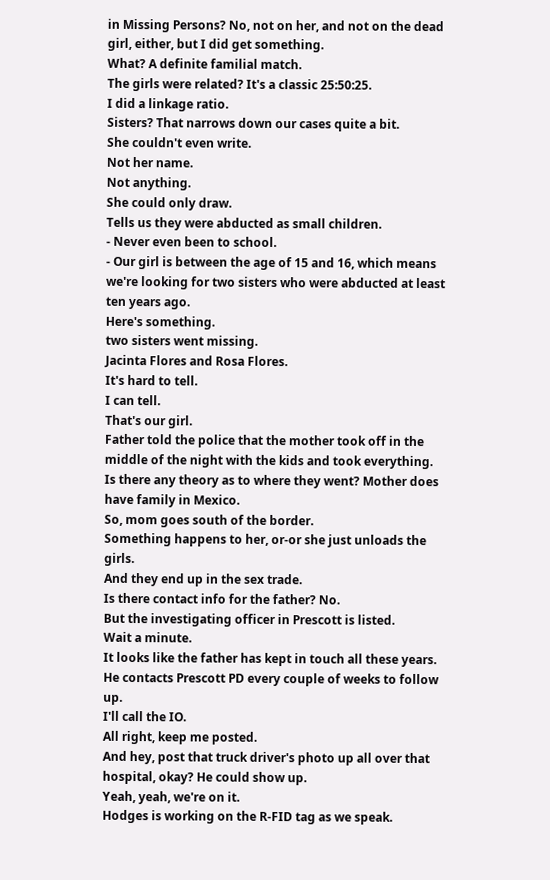in Missing Persons? No, not on her, and not on the dead girl, either, but I did get something.
What? A definite familial match.
The girls were related? It's a classic 25:50:25.
I did a linkage ratio.
Sisters? That narrows down our cases quite a bit.
She couldn't even write.
Not her name.
Not anything.
She could only draw.
Tells us they were abducted as small children.
- Never even been to school.
- Our girl is between the age of 15 and 16, which means we're looking for two sisters who were abducted at least ten years ago.
Here's something.
two sisters went missing.
Jacinta Flores and Rosa Flores.
It's hard to tell.
I can tell.
That's our girl.
Father told the police that the mother took off in the middle of the night with the kids and took everything.
Is there any theory as to where they went? Mother does have family in Mexico.
So, mom goes south of the border.
Something happens to her, or-or she just unloads the girls.
And they end up in the sex trade.
Is there contact info for the father? No.
But the investigating officer in Prescott is listed.
Wait a minute.
It looks like the father has kept in touch all these years.
He contacts Prescott PD every couple of weeks to follow up.
I'll call the IO.
All right, keep me posted.
And hey, post that truck driver's photo up all over that hospital, okay? He could show up.
Yeah, yeah, we're on it.
Hodges is working on the R-FID tag as we speak.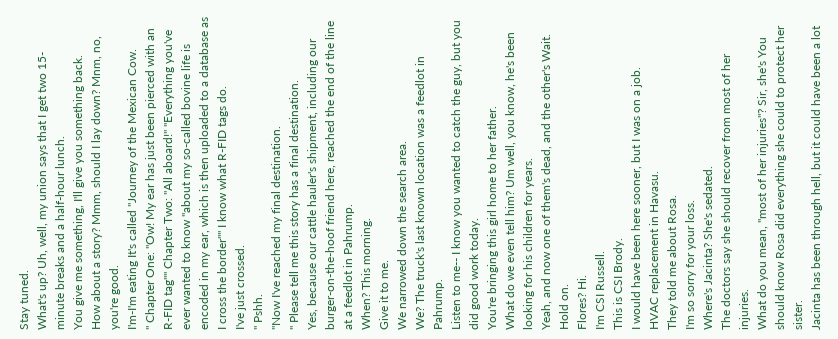Stay tuned.
What's up? Uh, well, my union says that I get two 15-minute breaks and a half-hour lunch.
You give me something, I'll give you something back.
How about a story? Mmm, should I lay down? Mnm, no, you're good.
I'm-I'm eating It's called "Journey of the Mexican Cow.
" Chapter One: "Ow! My ear has just been pierced with an R-FID tag"" Chapter Two: "All aboard!" "Everything you've ever wanted to know "about my so-called bovine life is encoded in my ear, which is then uploaded to a database as I cross the border"" I know what R-FID tags do.
I've just crossed.
" Pshh.
"Now I've reached my final destination.
" Please tell me this story has a final destination.
Yes, because our cattle hauler's shipment, including our burger-on-the-hoof friend here, reached the end of the line at a feedlot in Pahrump.
When? This morning.
Give it to me.
We narrowed down the search area.
We? The truck's last known location was a feedlot in Pahrump.
Listen to me-- I know you wanted to catch the guy, but you did good work today.
You're bringing this girl home to her father.
What do we even tell him? Um well, you know, he's been looking for his children for years.
Yeah, and now one of them's dead, and the other's Wait.
Hold on.
Flores? Hi.
I'm CSI Russell.
This is CSI Brody.
I would have been here sooner, but I was on a job.
HVAC replacement in Havasu.
They told me about Rosa.
I'm so sorry for your loss.
Where's Jacinta? She's sedated.
The doctors say she should recover from most of her injuries.
What do you mean, "most of her injuries"? Sir, she's You should know Rosa did everything she could to protect her sister.
Jacinta has been through hell, but it could have been a lot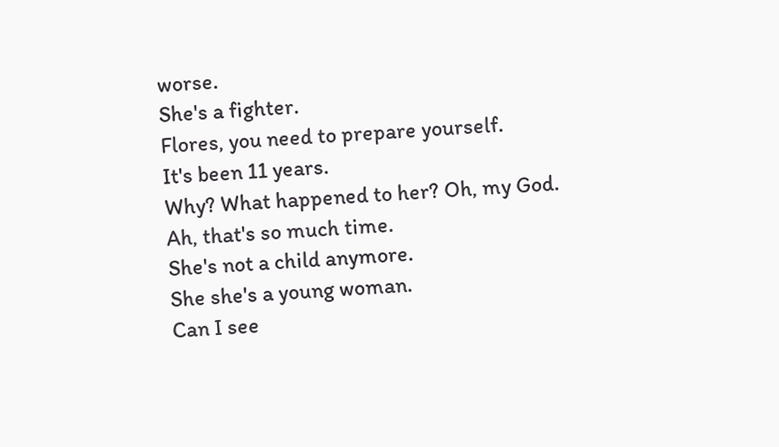worse.
She's a fighter.
Flores, you need to prepare yourself.
It's been 11 years.
Why? What happened to her? Oh, my God.
Ah, that's so much time.
She's not a child anymore.
She she's a young woman.
Can I see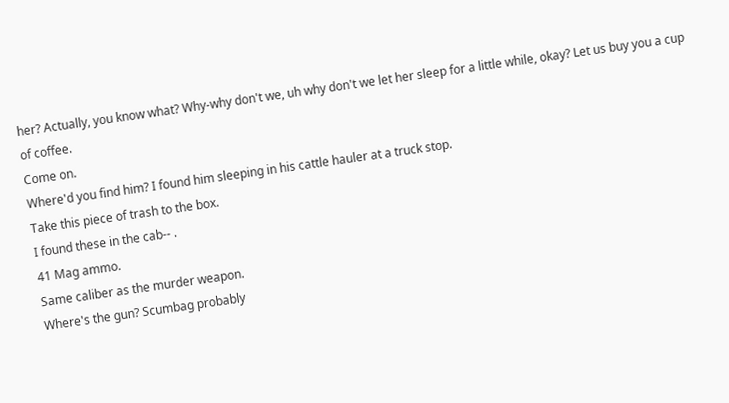her? Actually, you know what? Why-why don't we, uh why don't we let her sleep for a little while, okay? Let us buy you a cup of coffee.
Come on.
Where'd you find him? I found him sleeping in his cattle hauler at a truck stop.
Take this piece of trash to the box.
I found these in the cab-- .
41 Mag ammo.
Same caliber as the murder weapon.
Where's the gun? Scumbag probably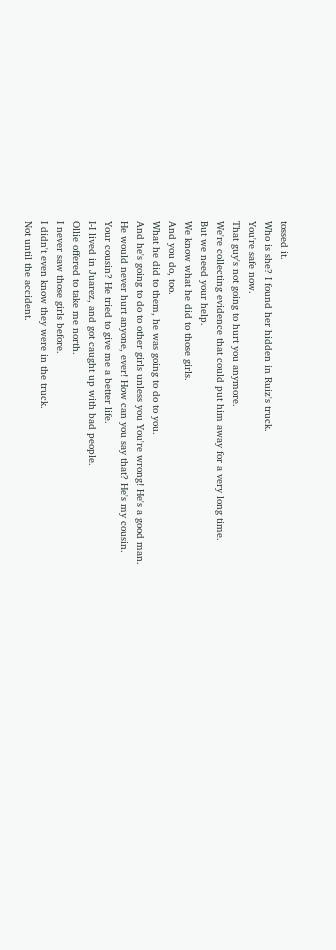tossed it.
Who is she? I found her hidden in Ruiz's truck.
You're safe now.
That guy's not going to hurt you anymore.
We're collecting evidence that could put him away for a very long time.
But we need your help.
We know what he did to those girls.
And you do, too.
What he did to them, he was going to do to you.
And he's going to do to other girls unless you You're wrong! He's a good man.
He would never hurt anyone, ever! How can you say that? He's my cousin.
Your cousin? He tried to give me a better life.
I-I lived in Juarez, and got caught up with bad people.
Ollie offered to take me north.
I never saw those girls before.
I didn't even know they were in the truck.
Not until the accident.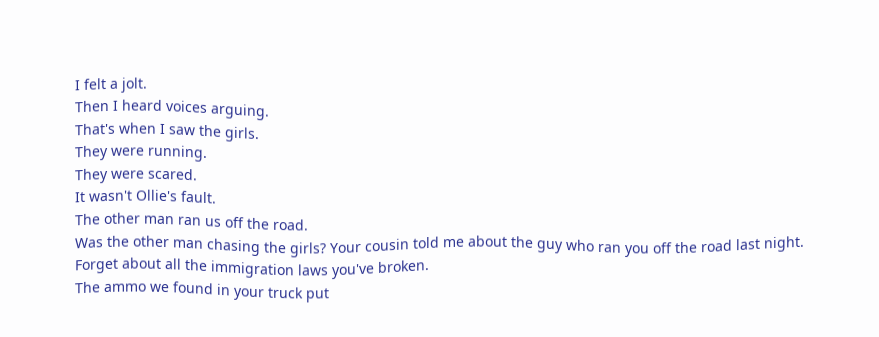I felt a jolt.
Then I heard voices arguing.
That's when I saw the girls.
They were running.
They were scared.
It wasn't Ollie's fault.
The other man ran us off the road.
Was the other man chasing the girls? Your cousin told me about the guy who ran you off the road last night.
Forget about all the immigration laws you've broken.
The ammo we found in your truck put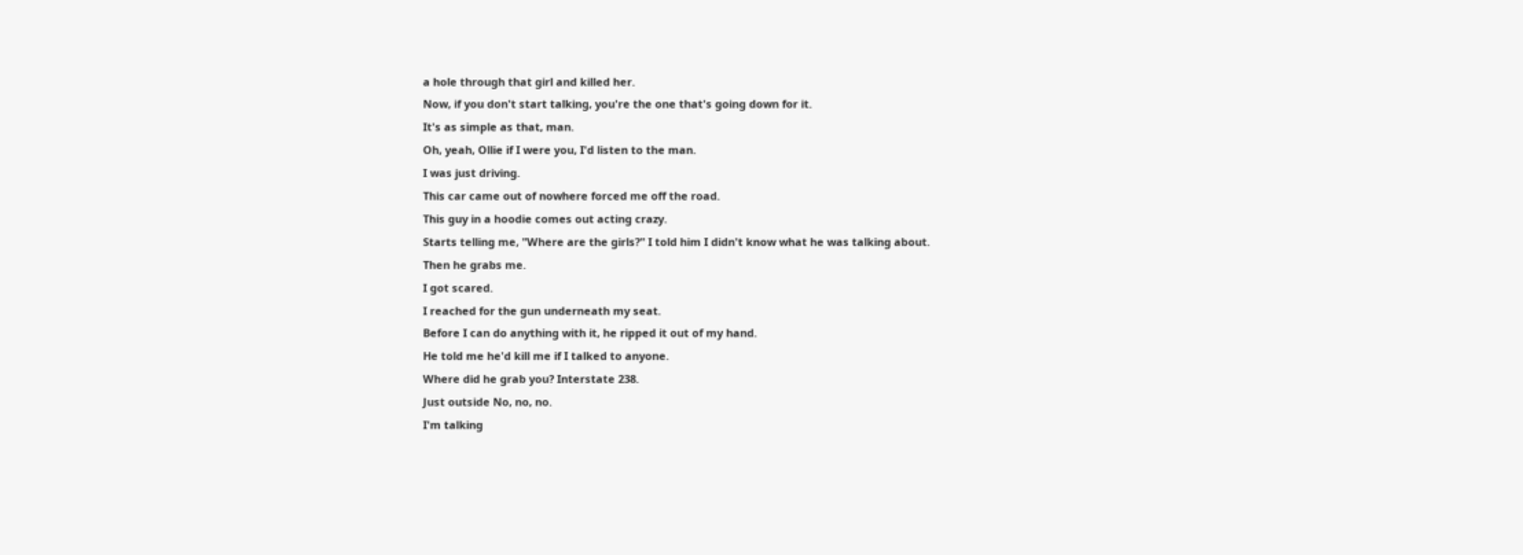a hole through that girl and killed her.
Now, if you don't start talking, you're the one that's going down for it.
It's as simple as that, man.
Oh, yeah, Ollie if I were you, I'd listen to the man.
I was just driving.
This car came out of nowhere forced me off the road.
This guy in a hoodie comes out acting crazy.
Starts telling me, "Where are the girls?" I told him I didn't know what he was talking about.
Then he grabs me.
I got scared.
I reached for the gun underneath my seat.
Before I can do anything with it, he ripped it out of my hand.
He told me he'd kill me if I talked to anyone.
Where did he grab you? Interstate 238.
Just outside No, no, no.
I'm talking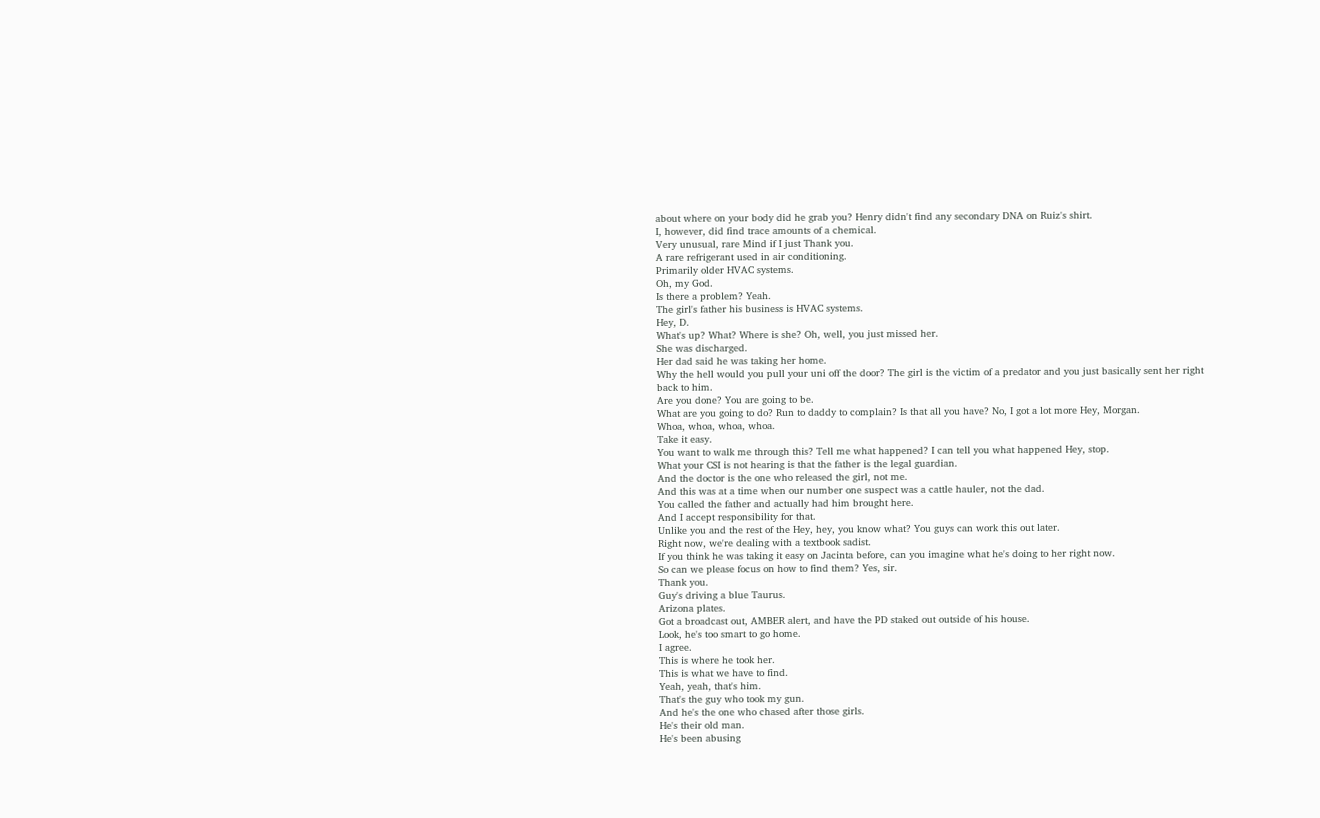about where on your body did he grab you? Henry didn't find any secondary DNA on Ruiz's shirt.
I, however, did find trace amounts of a chemical.
Very unusual, rare Mind if I just Thank you.
A rare refrigerant used in air conditioning.
Primarily older HVAC systems.
Oh, my God.
Is there a problem? Yeah.
The girl's father his business is HVAC systems.
Hey, D.
What's up? What? Where is she? Oh, well, you just missed her.
She was discharged.
Her dad said he was taking her home.
Why the hell would you pull your uni off the door? The girl is the victim of a predator and you just basically sent her right back to him.
Are you done? You are going to be.
What are you going to do? Run to daddy to complain? Is that all you have? No, I got a lot more Hey, Morgan.
Whoa, whoa, whoa, whoa.
Take it easy.
You want to walk me through this? Tell me what happened? I can tell you what happened Hey, stop.
What your CSI is not hearing is that the father is the legal guardian.
And the doctor is the one who released the girl, not me.
And this was at a time when our number one suspect was a cattle hauler, not the dad.
You called the father and actually had him brought here.
And I accept responsibility for that.
Unlike you and the rest of the Hey, hey, you know what? You guys can work this out later.
Right now, we're dealing with a textbook sadist.
If you think he was taking it easy on Jacinta before, can you imagine what he's doing to her right now.
So can we please focus on how to find them? Yes, sir.
Thank you.
Guy's driving a blue Taurus.
Arizona plates.
Got a broadcast out, AMBER alert, and have the PD staked out outside of his house.
Look, he's too smart to go home.
I agree.
This is where he took her.
This is what we have to find.
Yeah, yeah, that's him.
That's the guy who took my gun.
And he's the one who chased after those girls.
He's their old man.
He's been abusing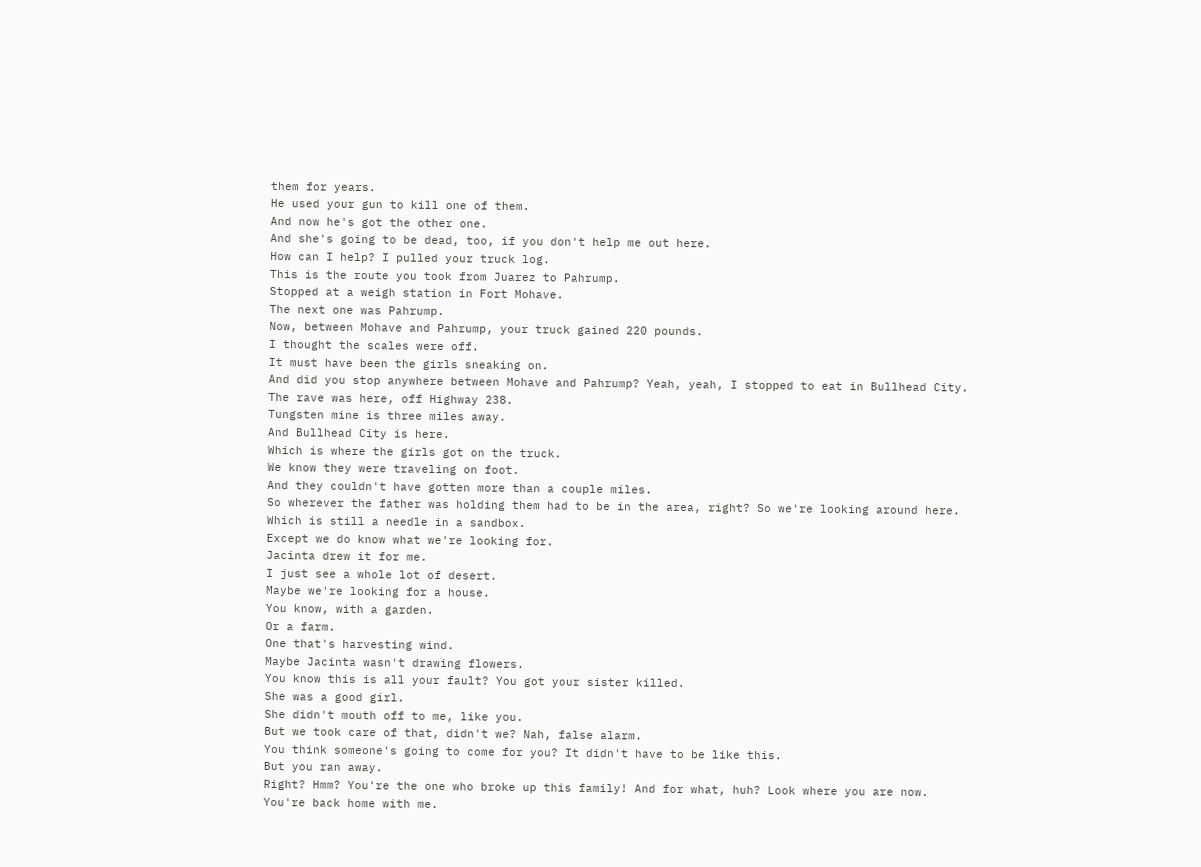them for years.
He used your gun to kill one of them.
And now he's got the other one.
And she's going to be dead, too, if you don't help me out here.
How can I help? I pulled your truck log.
This is the route you took from Juarez to Pahrump.
Stopped at a weigh station in Fort Mohave.
The next one was Pahrump.
Now, between Mohave and Pahrump, your truck gained 220 pounds.
I thought the scales were off.
It must have been the girls sneaking on.
And did you stop anywhere between Mohave and Pahrump? Yeah, yeah, I stopped to eat in Bullhead City.
The rave was here, off Highway 238.
Tungsten mine is three miles away.
And Bullhead City is here.
Which is where the girls got on the truck.
We know they were traveling on foot.
And they couldn't have gotten more than a couple miles.
So wherever the father was holding them had to be in the area, right? So we're looking around here.
Which is still a needle in a sandbox.
Except we do know what we're looking for.
Jacinta drew it for me.
I just see a whole lot of desert.
Maybe we're looking for a house.
You know, with a garden.
Or a farm.
One that's harvesting wind.
Maybe Jacinta wasn't drawing flowers.
You know this is all your fault? You got your sister killed.
She was a good girl.
She didn't mouth off to me, like you.
But we took care of that, didn't we? Nah, false alarm.
You think someone's going to come for you? It didn't have to be like this.
But you ran away.
Right? Hmm? You're the one who broke up this family! And for what, huh? Look where you are now.
You're back home with me.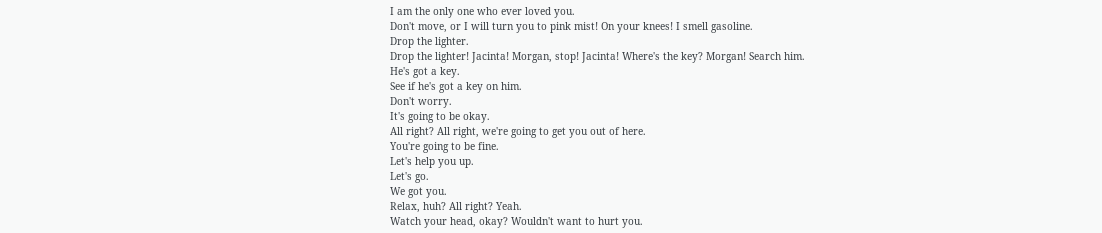I am the only one who ever loved you.
Don't move, or I will turn you to pink mist! On your knees! I smell gasoline.
Drop the lighter.
Drop the lighter! Jacinta! Morgan, stop! Jacinta! Where's the key? Morgan! Search him.
He's got a key.
See if he's got a key on him.
Don't worry.
It's going to be okay.
All right? All right, we're going to get you out of here.
You're going to be fine.
Let's help you up.
Let's go.
We got you.
Relax, huh? All right? Yeah.
Watch your head, okay? Wouldn't want to hurt you.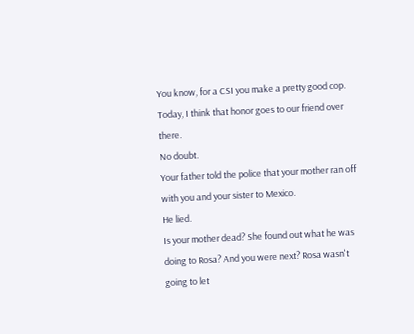You know, for a CSI you make a pretty good cop.
Today, I think that honor goes to our friend over there.
No doubt.
Your father told the police that your mother ran off with you and your sister to Mexico.
He lied.
Is your mother dead? She found out what he was doing to Rosa? And you were next? Rosa wasn't going to let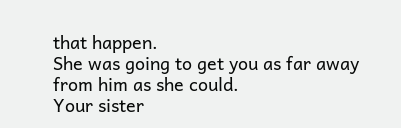that happen.
She was going to get you as far away from him as she could.
Your sister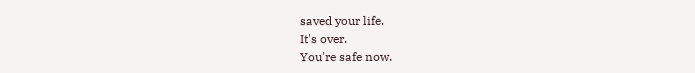saved your life.
It's over.
You're safe now.